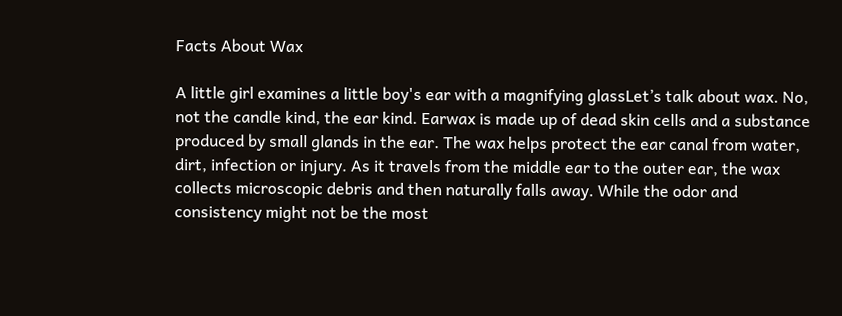Facts About Wax

A little girl examines a little boy's ear with a magnifying glassLet’s talk about wax. No, not the candle kind, the ear kind. Earwax is made up of dead skin cells and a substance produced by small glands in the ear. The wax helps protect the ear canal from water, dirt, infection or injury. As it travels from the middle ear to the outer ear, the wax collects microscopic debris and then naturally falls away. While the odor and consistency might not be the most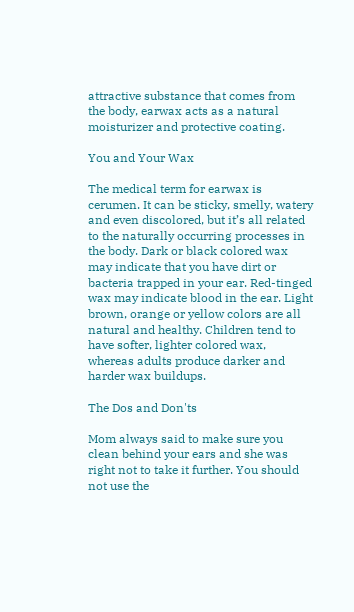attractive substance that comes from the body, earwax acts as a natural moisturizer and protective coating.

You and Your Wax

The medical term for earwax is cerumen. It can be sticky, smelly, watery and even discolored, but it’s all related to the naturally occurring processes in the body. Dark or black colored wax may indicate that you have dirt or bacteria trapped in your ear. Red-tinged wax may indicate blood in the ear. Light brown, orange or yellow colors are all natural and healthy. Children tend to have softer, lighter colored wax, whereas adults produce darker and harder wax buildups.

The Dos and Don'ts

Mom always said to make sure you clean behind your ears and she was right not to take it further. You should not use the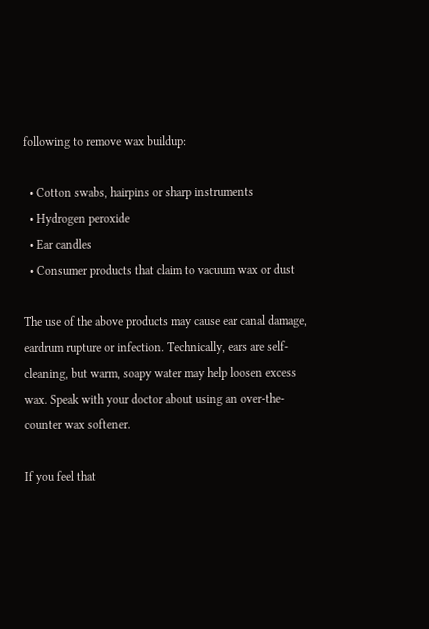following to remove wax buildup:

  • Cotton swabs, hairpins or sharp instruments
  • Hydrogen peroxide
  • Ear candles
  • Consumer products that claim to vacuum wax or dust

The use of the above products may cause ear canal damage, eardrum rupture or infection. Technically, ears are self-cleaning, but warm, soapy water may help loosen excess wax. Speak with your doctor about using an over-the-counter wax softener.

If you feel that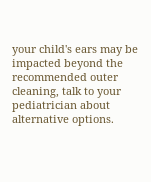your child's ears may be impacted beyond the recommended outer cleaning, talk to your pediatrician about alternative options.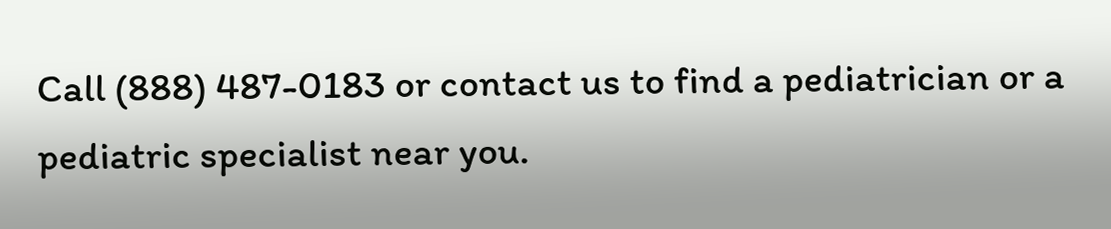Call (888) 487-0183 or contact us to find a pediatrician or a pediatric specialist near you.